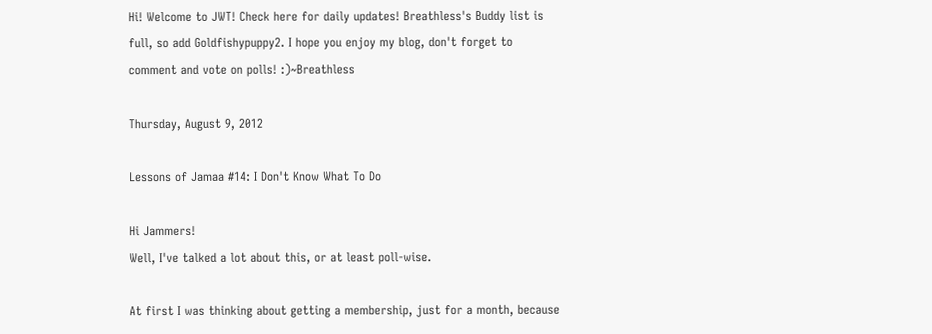Hi! Welcome to JWT! Check here for daily updates! Breathless's Buddy list is full, so add Goldfishypuppy2. I hope you enjoy my blog, don't forget to comment and vote on polls! :)~Breathless

Thursday, August 9, 2012

Lessons of Jamaa #14: I Don't Know What To Do

Hi Jammers!
Well, I've talked a lot about this, or at least poll-wise.

At first I was thinking about getting a membership, just for a month, because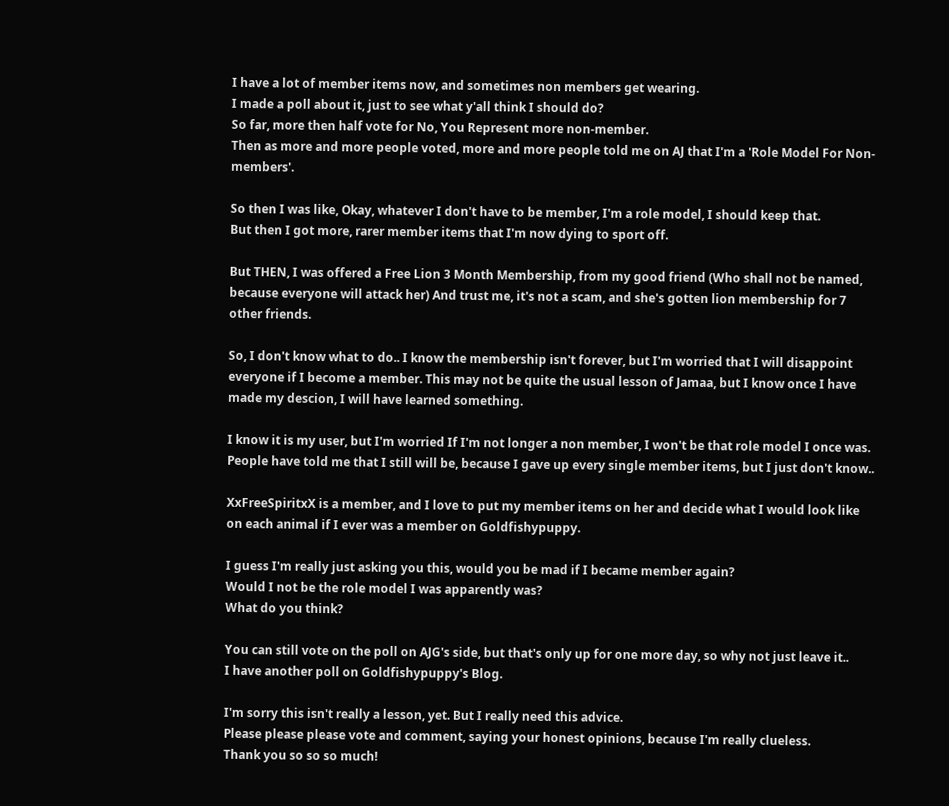I have a lot of member items now, and sometimes non members get wearing.
I made a poll about it, just to see what y'all think I should do?
So far, more then half vote for No, You Represent more non-member.
Then as more and more people voted, more and more people told me on AJ that I'm a 'Role Model For Non-members'.

So then I was like, Okay, whatever I don't have to be member, I'm a role model, I should keep that.
But then I got more, rarer member items that I'm now dying to sport off.

But THEN, I was offered a Free Lion 3 Month Membership, from my good friend (Who shall not be named, because everyone will attack her) And trust me, it's not a scam, and she's gotten lion membership for 7 other friends.

So, I don't know what to do.. I know the membership isn't forever, but I'm worried that I will disappoint everyone if I become a member. This may not be quite the usual lesson of Jamaa, but I know once I have made my descion, I will have learned something.

I know it is my user, but I'm worried If I'm not longer a non member, I won't be that role model I once was. People have told me that I still will be, because I gave up every single member items, but I just don't know..

XxFreeSpiritxX is a member, and I love to put my member items on her and decide what I would look like on each animal if I ever was a member on Goldfishypuppy.

I guess I'm really just asking you this, would you be mad if I became member again?
Would I not be the role model I was apparently was?
What do you think?

You can still vote on the poll on AJG's side, but that's only up for one more day, so why not just leave it..
I have another poll on Goldfishypuppy's Blog.

I'm sorry this isn't really a lesson, yet. But I really need this advice.
Please please please vote and comment, saying your honest opinions, because I'm really clueless.
Thank you so so so much!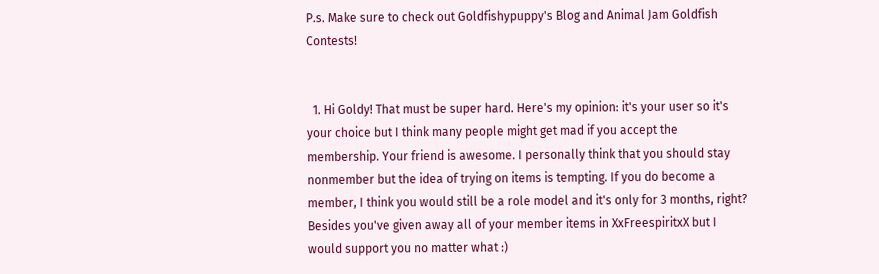P.s. Make sure to check out Goldfishypuppy's Blog and Animal Jam Goldfish Contests!


  1. Hi Goldy! That must be super hard. Here's my opinion: it's your user so it's your choice but I think many people might get mad if you accept the membership. Your friend is awesome. I personally think that you should stay nonmember but the idea of trying on items is tempting. If you do become a member, I think you would still be a role model and it's only for 3 months, right? Besides you've given away all of your member items in XxFreespiritxX but I would support you no matter what :)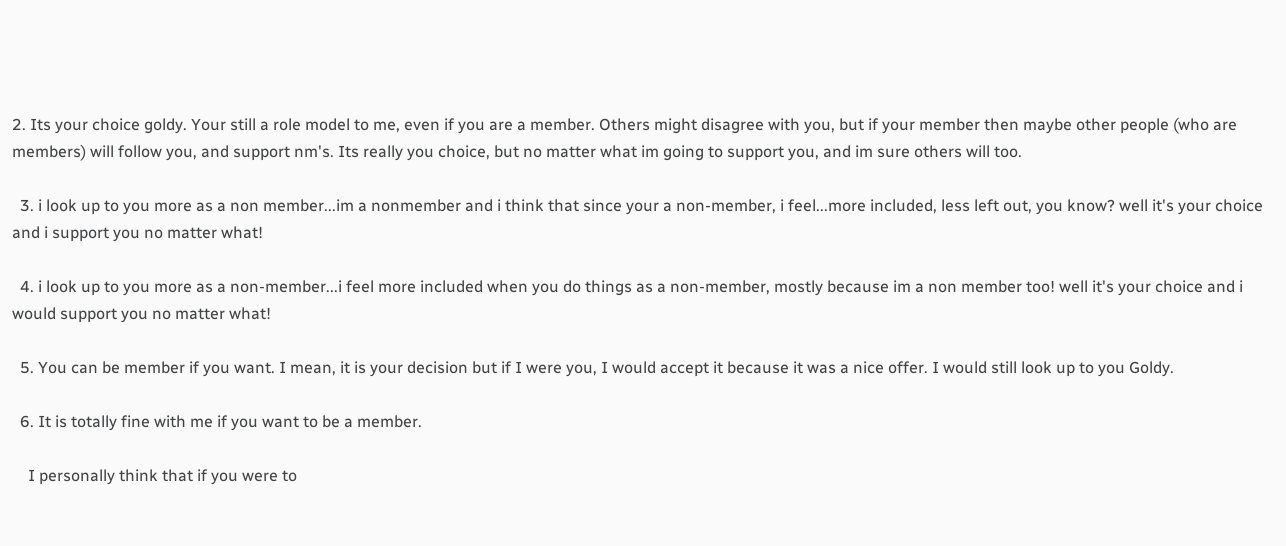2. Its your choice goldy. Your still a role model to me, even if you are a member. Others might disagree with you, but if your member then maybe other people (who are members) will follow you, and support nm's. Its really you choice, but no matter what im going to support you, and im sure others will too.

  3. i look up to you more as a non member...im a nonmember and i think that since your a non-member, i feel...more included, less left out, you know? well it's your choice and i support you no matter what!

  4. i look up to you more as a non-member...i feel more included when you do things as a non-member, mostly because im a non member too! well it's your choice and i would support you no matter what!

  5. You can be member if you want. I mean, it is your decision but if I were you, I would accept it because it was a nice offer. I would still look up to you Goldy.

  6. It is totally fine with me if you want to be a member.

    I personally think that if you were to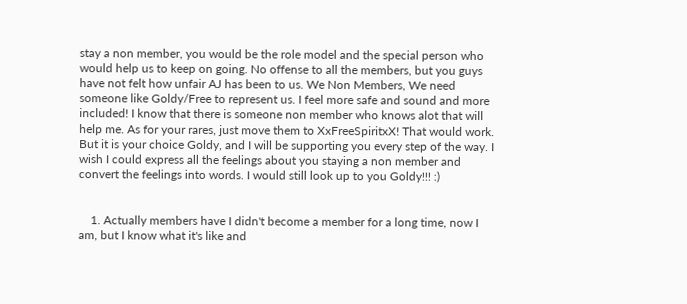stay a non member, you would be the role model and the special person who would help us to keep on going. No offense to all the members, but you guys have not felt how unfair AJ has been to us. We Non Members, We need someone like Goldy/Free to represent us. I feel more safe and sound and more included! I know that there is someone non member who knows alot that will help me. As for your rares, just move them to XxFreeSpiritxX! That would work. But it is your choice Goldy, and I will be supporting you every step of the way. I wish I could express all the feelings about you staying a non member and convert the feelings into words. I would still look up to you Goldy!!! :)


    1. Actually members have I didn't become a member for a long time, now I am, but I know what it's like and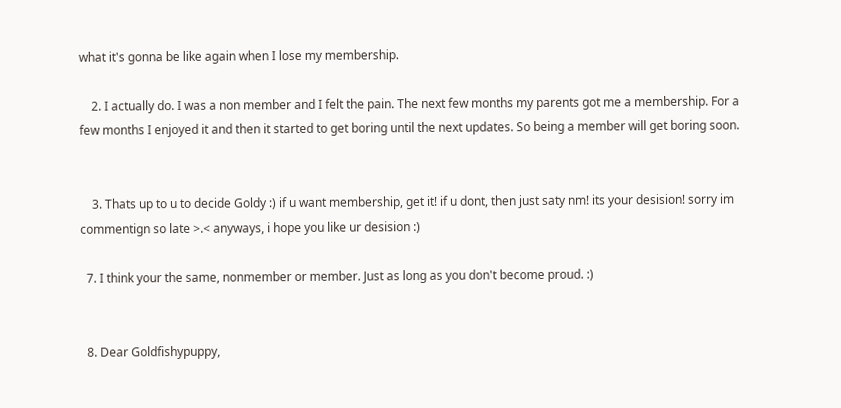what it's gonna be like again when I lose my membership.

    2. I actually do. I was a non member and I felt the pain. The next few months my parents got me a membership. For a few months I enjoyed it and then it started to get boring until the next updates. So being a member will get boring soon.


    3. Thats up to u to decide Goldy :) if u want membership, get it! if u dont, then just saty nm! its your desision! sorry im commentign so late >.< anyways, i hope you like ur desision :)

  7. I think your the same, nonmember or member. Just as long as you don't become proud. :)


  8. Dear Goldfishypuppy,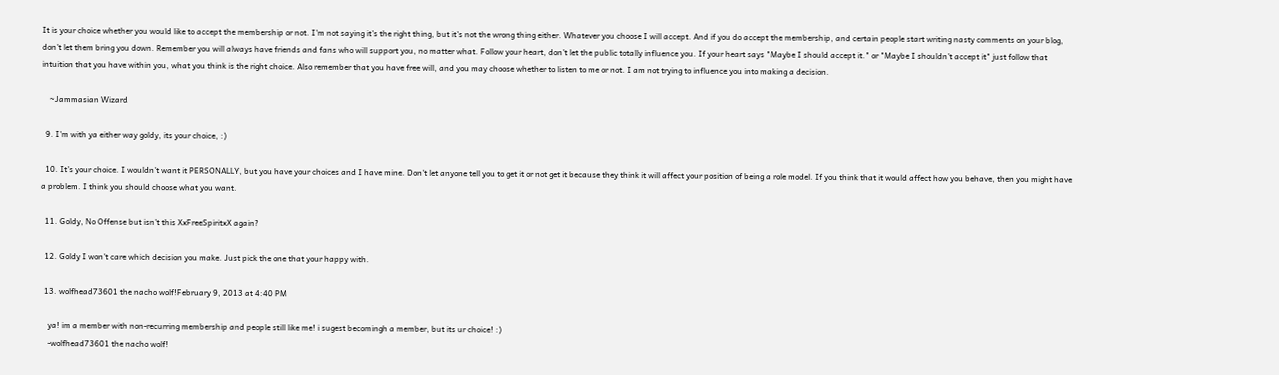It is your choice whether you would like to accept the membership or not. I'm not saying it's the right thing, but it's not the wrong thing either. Whatever you choose I will accept. And if you do accept the membership, and certain people start writing nasty comments on your blog, don't let them bring you down. Remember you will always have friends and fans who will support you, no matter what. Follow your heart, don't let the public totally influence you. If your heart says "Maybe I should accept it." or "Maybe I shouldn't accept it" just follow that intuition that you have within you, what you think is the right choice. Also remember that you have free will, and you may choose whether to listen to me or not. I am not trying to influence you into making a decision.

    ~Jammasian Wizard

  9. I'm with ya either way goldy, its your choice, :)

  10. It's your choice. I wouldn't want it PERSONALLY, but you have your choices and I have mine. Don't let anyone tell you to get it or not get it because they think it will affect your position of being a role model. If you think that it would affect how you behave, then you might have a problem. I think you should choose what you want.

  11. Goldy, No Offense but isn't this XxFreeSpiritxX again?

  12. Goldy I won't care which decision you make. Just pick the one that your happy with.

  13. wolfhead73601 the nacho wolf!February 9, 2013 at 4:40 PM

    ya! im a member with non-recurring membership and people still like me! i sugest becomingh a member, but its ur choice! :)
    -wolfhead73601 the nacho wolf!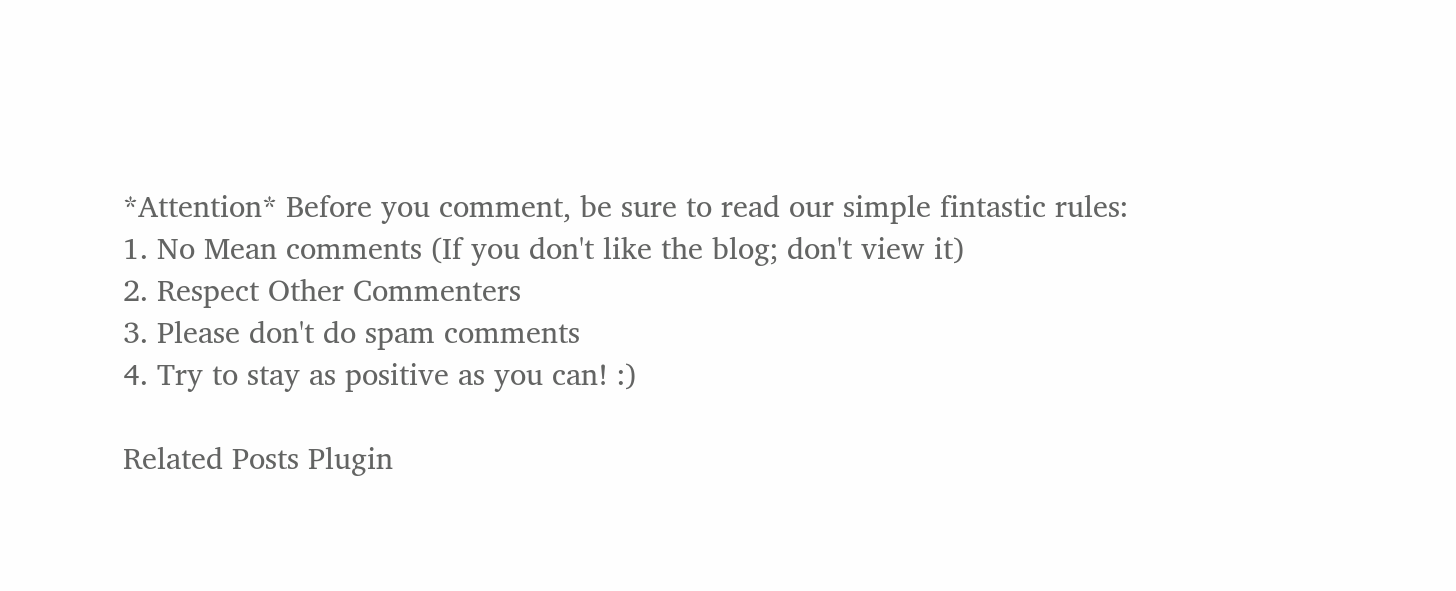*Attention* Before you comment, be sure to read our simple fintastic rules:
1. No Mean comments (If you don't like the blog; don't view it)
2. Respect Other Commenters
3. Please don't do spam comments
4. Try to stay as positive as you can! :)

Related Posts Plugin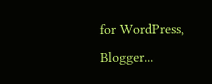for WordPress, Blogger...